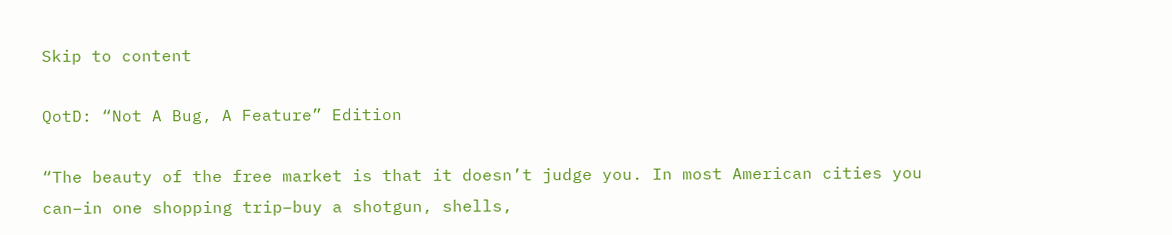Skip to content

QotD: “Not A Bug, A Feature” Edition

“The beauty of the free market is that it doesn’t judge you. In most American cities you can–in one shopping trip–buy a shotgun, shells,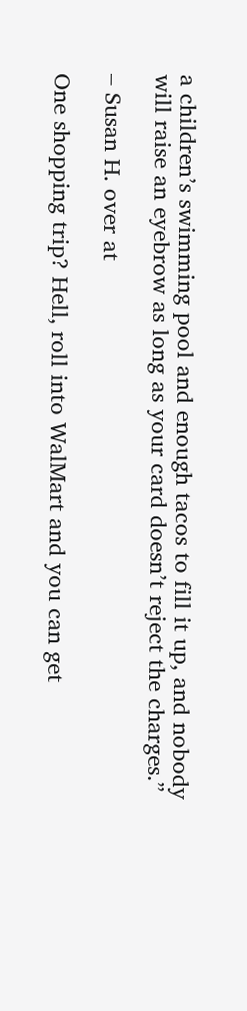a children’s swimming pool and enough tacos to fill it up, and nobody will raise an eyebrow as long as your card doesn’t reject the charges.”

– Susan H. over at

One shopping trip? Hell, roll into WalMart and you can get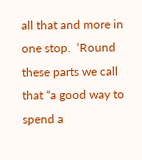all that and more in one stop.  ‘Round these parts we call that “a good way to spend a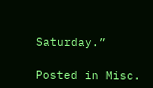Saturday.”

Posted in Misc.